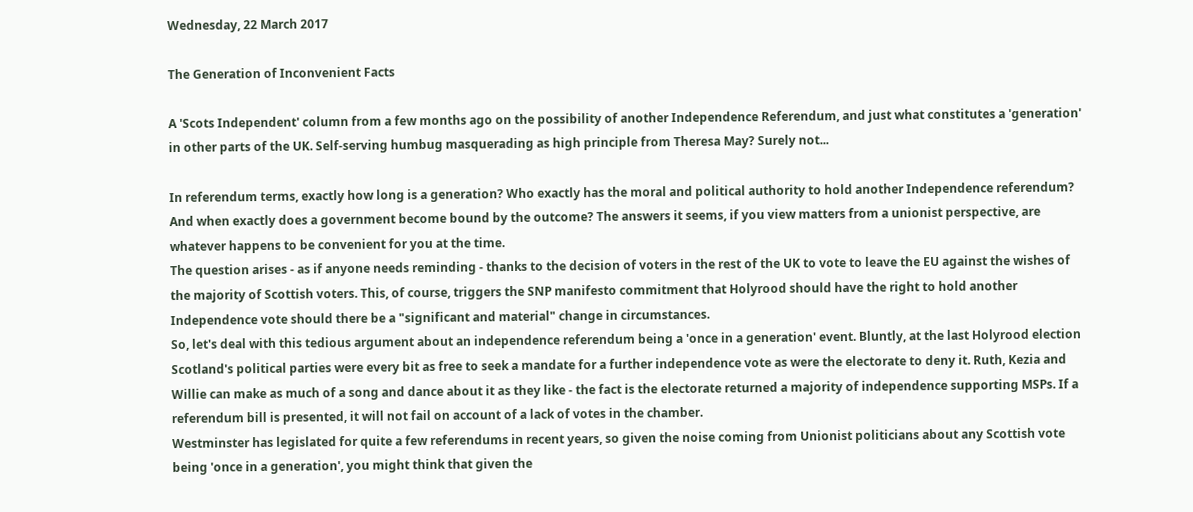Wednesday, 22 March 2017

The Generation of Inconvenient Facts

A 'Scots Independent' column from a few months ago on the possibility of another Independence Referendum, and just what constitutes a 'generation' in other parts of the UK. Self-serving humbug masquerading as high principle from Theresa May? Surely not...

In referendum terms, exactly how long is a generation? Who exactly has the moral and political authority to hold another Independence referendum? And when exactly does a government become bound by the outcome? The answers it seems, if you view matters from a unionist perspective, are whatever happens to be convenient for you at the time.
The question arises - as if anyone needs reminding - thanks to the decision of voters in the rest of the UK to vote to leave the EU against the wishes of the majority of Scottish voters. This, of course, triggers the SNP manifesto commitment that Holyrood should have the right to hold another Independence vote should there be a "significant and material" change in circumstances.
So, let's deal with this tedious argument about an independence referendum being a 'once in a generation' event. Bluntly, at the last Holyrood election Scotland's political parties were every bit as free to seek a mandate for a further independence vote as were the electorate to deny it. Ruth, Kezia and Willie can make as much of a song and dance about it as they like - the fact is the electorate returned a majority of independence supporting MSPs. If a referendum bill is presented, it will not fail on account of a lack of votes in the chamber.
Westminster has legislated for quite a few referendums in recent years, so given the noise coming from Unionist politicians about any Scottish vote being 'once in a generation', you might think that given the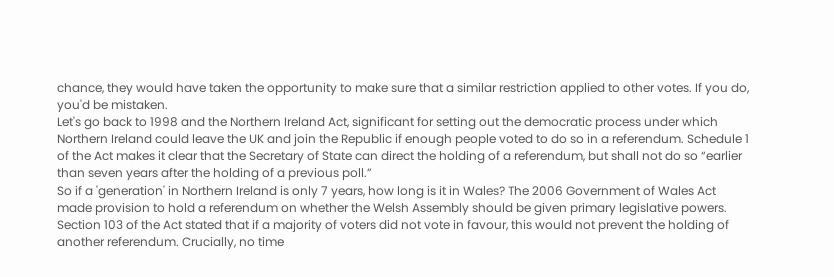chance, they would have taken the opportunity to make sure that a similar restriction applied to other votes. If you do, you'd be mistaken.
Let's go back to 1998 and the Northern Ireland Act, significant for setting out the democratic process under which Northern Ireland could leave the UK and join the Republic if enough people voted to do so in a referendum. Schedule 1 of the Act makes it clear that the Secretary of State can direct the holding of a referendum, but shall not do so “earlier than seven years after the holding of a previous poll.”
So if a 'generation' in Northern Ireland is only 7 years, how long is it in Wales? The 2006 Government of Wales Act made provision to hold a referendum on whether the Welsh Assembly should be given primary legislative powers. Section 103 of the Act stated that if a majority of voters did not vote in favour, this would not prevent the holding of another referendum. Crucially, no time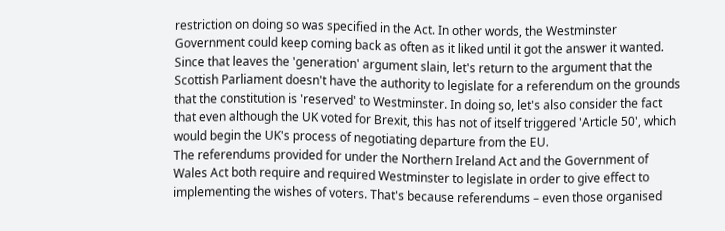restriction on doing so was specified in the Act. In other words, the Westminster Government could keep coming back as often as it liked until it got the answer it wanted.
Since that leaves the 'generation' argument slain, let's return to the argument that the Scottish Parliament doesn't have the authority to legislate for a referendum on the grounds that the constitution is 'reserved' to Westminster. In doing so, let's also consider the fact that even although the UK voted for Brexit, this has not of itself triggered 'Article 50', which would begin the UK's process of negotiating departure from the EU.
The referendums provided for under the Northern Ireland Act and the Government of Wales Act both require and required Westminster to legislate in order to give effect to implementing the wishes of voters. That's because referendums – even those organised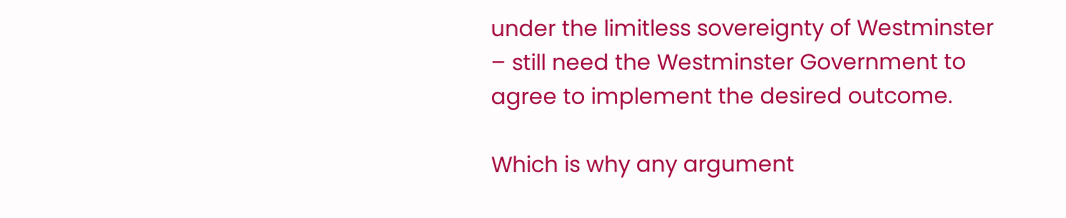under the limitless sovereignty of Westminster – still need the Westminster Government to agree to implement the desired outcome.

Which is why any argument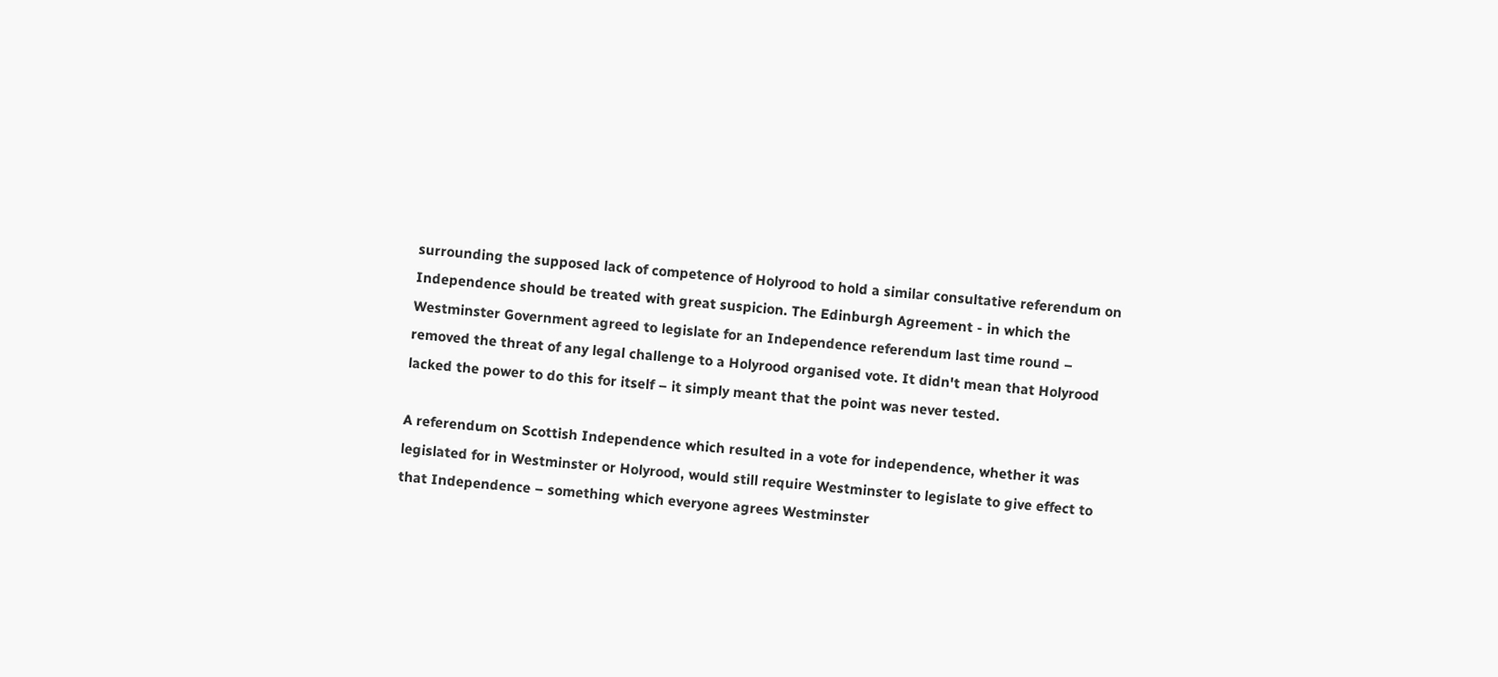surrounding the supposed lack of competence of Holyrood to hold a similar consultative referendum on Independence should be treated with great suspicion. The Edinburgh Agreement - in which the Westminster Government agreed to legislate for an Independence referendum last time round – removed the threat of any legal challenge to a Holyrood organised vote. It didn't mean that Holyrood lacked the power to do this for itself – it simply meant that the point was never tested.

A referendum on Scottish Independence which resulted in a vote for independence, whether it was legislated for in Westminster or Holyrood, would still require Westminster to legislate to give effect to that Independence – something which everyone agrees Westminster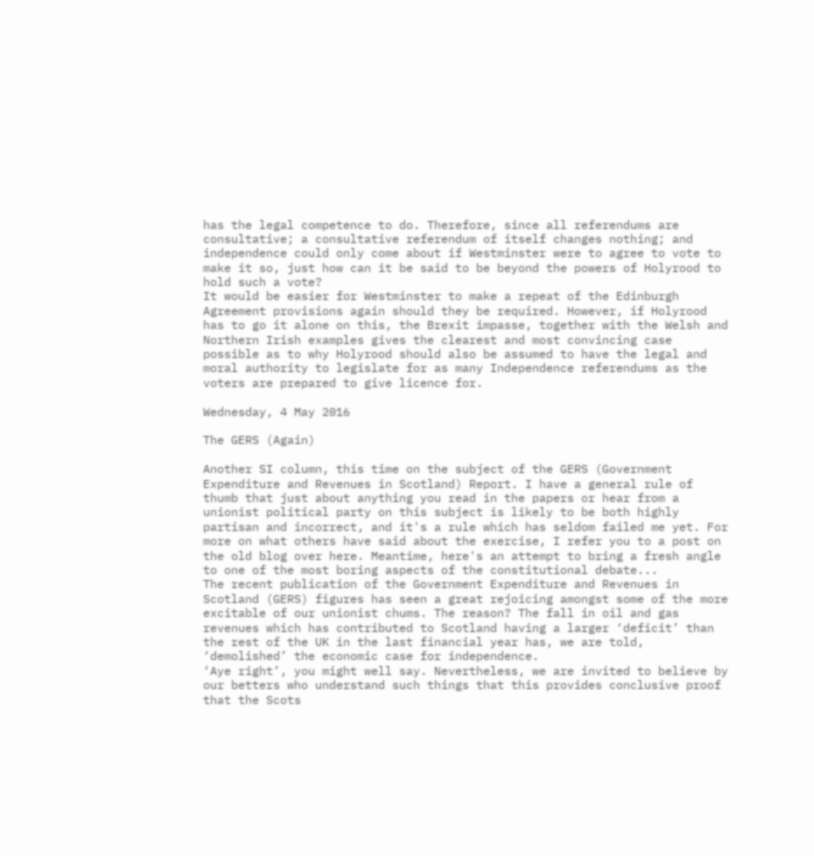has the legal competence to do. Therefore, since all referendums are consultative; a consultative referendum of itself changes nothing; and independence could only come about if Westminster were to agree to vote to make it so, just how can it be said to be beyond the powers of Holyrood to hold such a vote?
It would be easier for Westminster to make a repeat of the Edinburgh Agreement provisions again should they be required. However, if Holyrood has to go it alone on this, the Brexit impasse, together with the Welsh and Northern Irish examples gives the clearest and most convincing case possible as to why Holyrood should also be assumed to have the legal and moral authority to legislate for as many Independence referendums as the voters are prepared to give licence for.

Wednesday, 4 May 2016

The GERS (Again)

Another SI column, this time on the subject of the GERS (Government Expenditure and Revenues in Scotland) Report. I have a general rule of thumb that just about anything you read in the papers or hear from a unionist political party on this subject is likely to be both highly partisan and incorrect, and it's a rule which has seldom failed me yet. For more on what others have said about the exercise, I refer you to a post on the old blog over here. Meantime, here's an attempt to bring a fresh angle to one of the most boring aspects of the constitutional debate...
The recent publication of the Government Expenditure and Revenues in Scotland (GERS) figures has seen a great rejoicing amongst some of the more excitable of our unionist chums. The reason? The fall in oil and gas revenues which has contributed to Scotland having a larger ‘deficit’ than the rest of the UK in the last financial year has, we are told, ‘demolished’ the economic case for independence.
‘Aye right’, you might well say. Nevertheless, we are invited to believe by our betters who understand such things that this provides conclusive proof that the Scots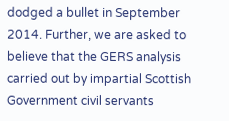dodged a bullet in September 2014. Further, we are asked to believe that the GERS analysis carried out by impartial Scottish Government civil servants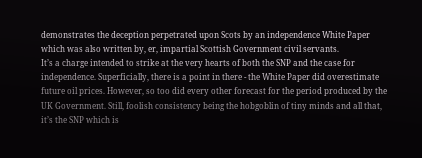demonstrates the deception perpetrated upon Scots by an independence White Paper which was also written by, er, impartial Scottish Government civil servants.
It’s a charge intended to strike at the very hearts of both the SNP and the case for independence. Superficially, there is a point in there - the White Paper did overestimate future oil prices. However, so too did every other forecast for the period produced by the UK Government. Still, foolish consistency being the hobgoblin of tiny minds and all that, it’s the SNP which is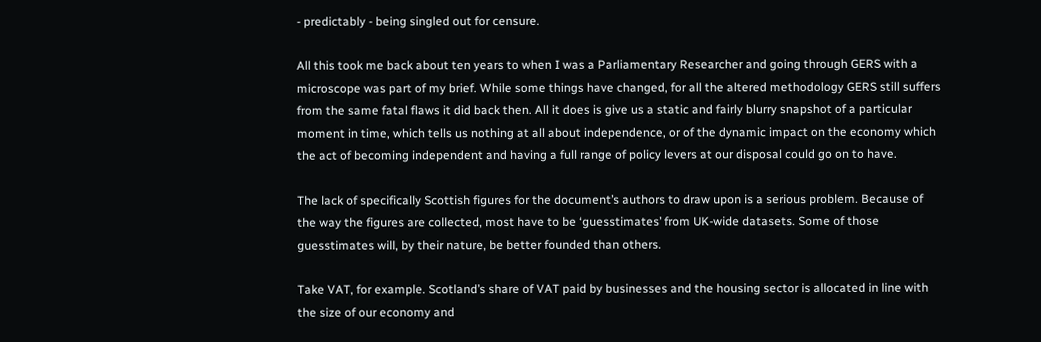- predictably - being singled out for censure.

All this took me back about ten years to when I was a Parliamentary Researcher and going through GERS with a microscope was part of my brief. While some things have changed, for all the altered methodology GERS still suffers from the same fatal flaws it did back then. All it does is give us a static and fairly blurry snapshot of a particular moment in time, which tells us nothing at all about independence, or of the dynamic impact on the economy which the act of becoming independent and having a full range of policy levers at our disposal could go on to have.

The lack of specifically Scottish figures for the document’s authors to draw upon is a serious problem. Because of the way the figures are collected, most have to be ‘guesstimates’ from UK-wide datasets. Some of those guesstimates will, by their nature, be better founded than others.

Take VAT, for example. Scotland’s share of VAT paid by businesses and the housing sector is allocated in line with the size of our economy and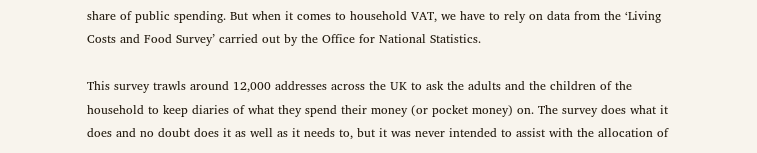share of public spending. But when it comes to household VAT, we have to rely on data from the ‘Living Costs and Food Survey’ carried out by the Office for National Statistics.

This survey trawls around 12,000 addresses across the UK to ask the adults and the children of the household to keep diaries of what they spend their money (or pocket money) on. The survey does what it does and no doubt does it as well as it needs to, but it was never intended to assist with the allocation of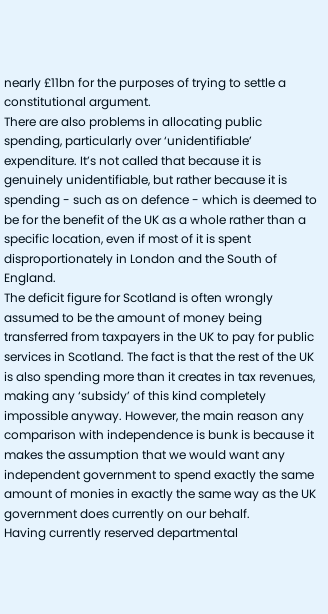nearly £11bn for the purposes of trying to settle a constitutional argument.
There are also problems in allocating public spending, particularly over ‘unidentifiable’ expenditure. It’s not called that because it is genuinely unidentifiable, but rather because it is spending - such as on defence - which is deemed to be for the benefit of the UK as a whole rather than a specific location, even if most of it is spent disproportionately in London and the South of England.
The deficit figure for Scotland is often wrongly assumed to be the amount of money being transferred from taxpayers in the UK to pay for public services in Scotland. The fact is that the rest of the UK is also spending more than it creates in tax revenues, making any ‘subsidy’ of this kind completely impossible anyway. However, the main reason any comparison with independence is bunk is because it makes the assumption that we would want any independent government to spend exactly the same amount of monies in exactly the same way as the UK government does currently on our behalf.
Having currently reserved departmental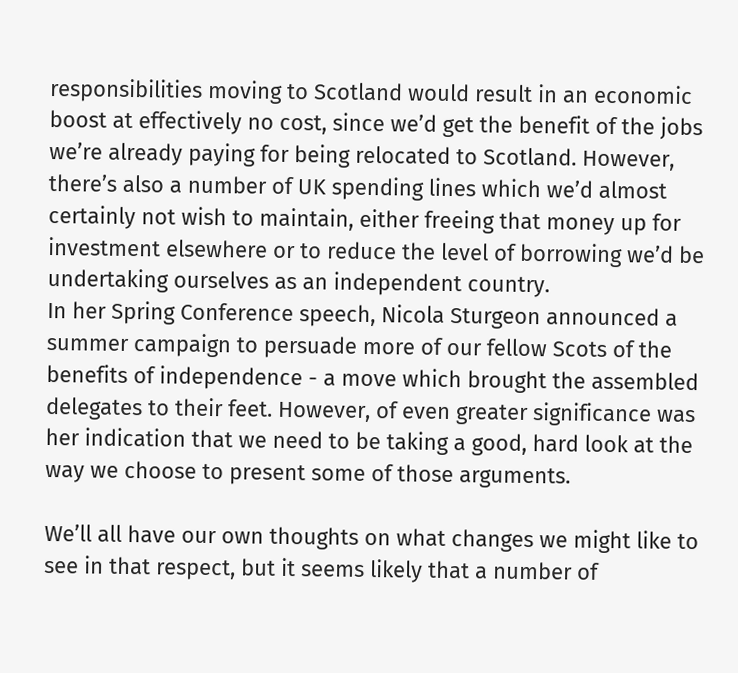responsibilities moving to Scotland would result in an economic boost at effectively no cost, since we’d get the benefit of the jobs we’re already paying for being relocated to Scotland. However, there’s also a number of UK spending lines which we’d almost certainly not wish to maintain, either freeing that money up for investment elsewhere or to reduce the level of borrowing we’d be undertaking ourselves as an independent country.
In her Spring Conference speech, Nicola Sturgeon announced a summer campaign to persuade more of our fellow Scots of the benefits of independence - a move which brought the assembled delegates to their feet. However, of even greater significance was her indication that we need to be taking a good, hard look at the way we choose to present some of those arguments.

We’ll all have our own thoughts on what changes we might like to see in that respect, but it seems likely that a number of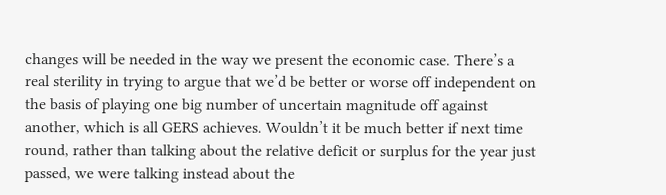changes will be needed in the way we present the economic case. There’s a real sterility in trying to argue that we’d be better or worse off independent on the basis of playing one big number of uncertain magnitude off against another, which is all GERS achieves. Wouldn’t it be much better if next time round, rather than talking about the relative deficit or surplus for the year just passed, we were talking instead about the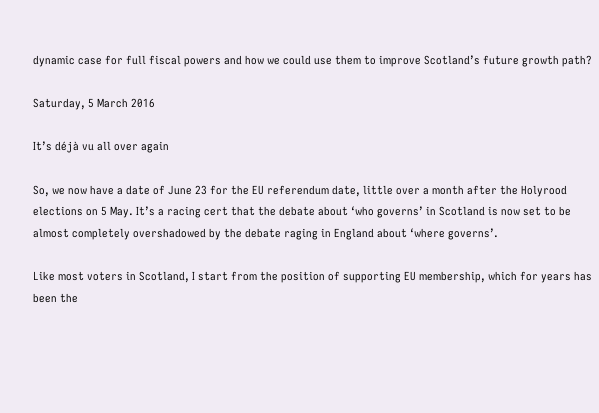dynamic case for full fiscal powers and how we could use them to improve Scotland’s future growth path?

Saturday, 5 March 2016

It’s déjà vu all over again

So, we now have a date of June 23 for the EU referendum date, little over a month after the Holyrood elections on 5 May. It’s a racing cert that the debate about ‘who governs’ in Scotland is now set to be almost completely overshadowed by the debate raging in England about ‘where governs’.

Like most voters in Scotland, I start from the position of supporting EU membership, which for years has been the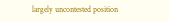largely uncontested position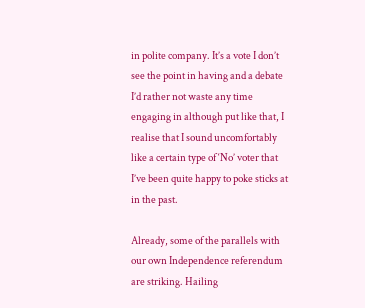in polite company. It’s a vote I don’t see the point in having and a debate I’d rather not waste any time engaging in although put like that, I realise that I sound uncomfortably like a certain type of ‘No’ voter that I’ve been quite happy to poke sticks at in the past.

Already, some of the parallels with our own Independence referendum are striking. Hailing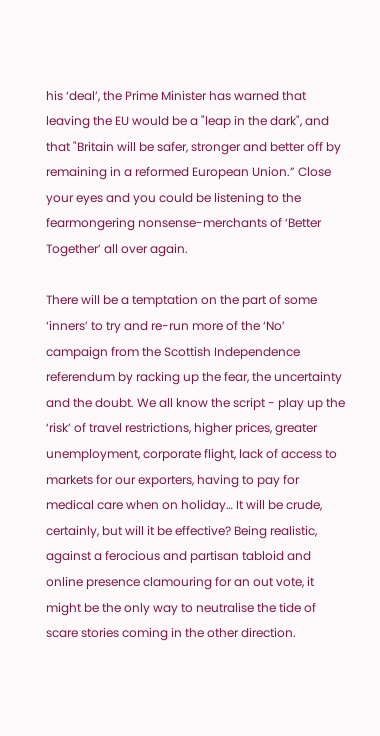his ‘deal’, the Prime Minister has warned that leaving the EU would be a "leap in the dark", and that "Britain will be safer, stronger and better off by remaining in a reformed European Union.” Close your eyes and you could be listening to the fearmongering nonsense-merchants of ‘Better Together’ all over again.

There will be a temptation on the part of some ‘inners’ to try and re-run more of the ‘No’ campaign from the Scottish Independence referendum by racking up the fear, the uncertainty and the doubt. We all know the script - play up the ‘risk’ of travel restrictions, higher prices, greater unemployment, corporate flight, lack of access to markets for our exporters, having to pay for medical care when on holiday… It will be crude, certainly, but will it be effective? Being realistic, against a ferocious and partisan tabloid and online presence clamouring for an out vote, it might be the only way to neutralise the tide of scare stories coming in the other direction.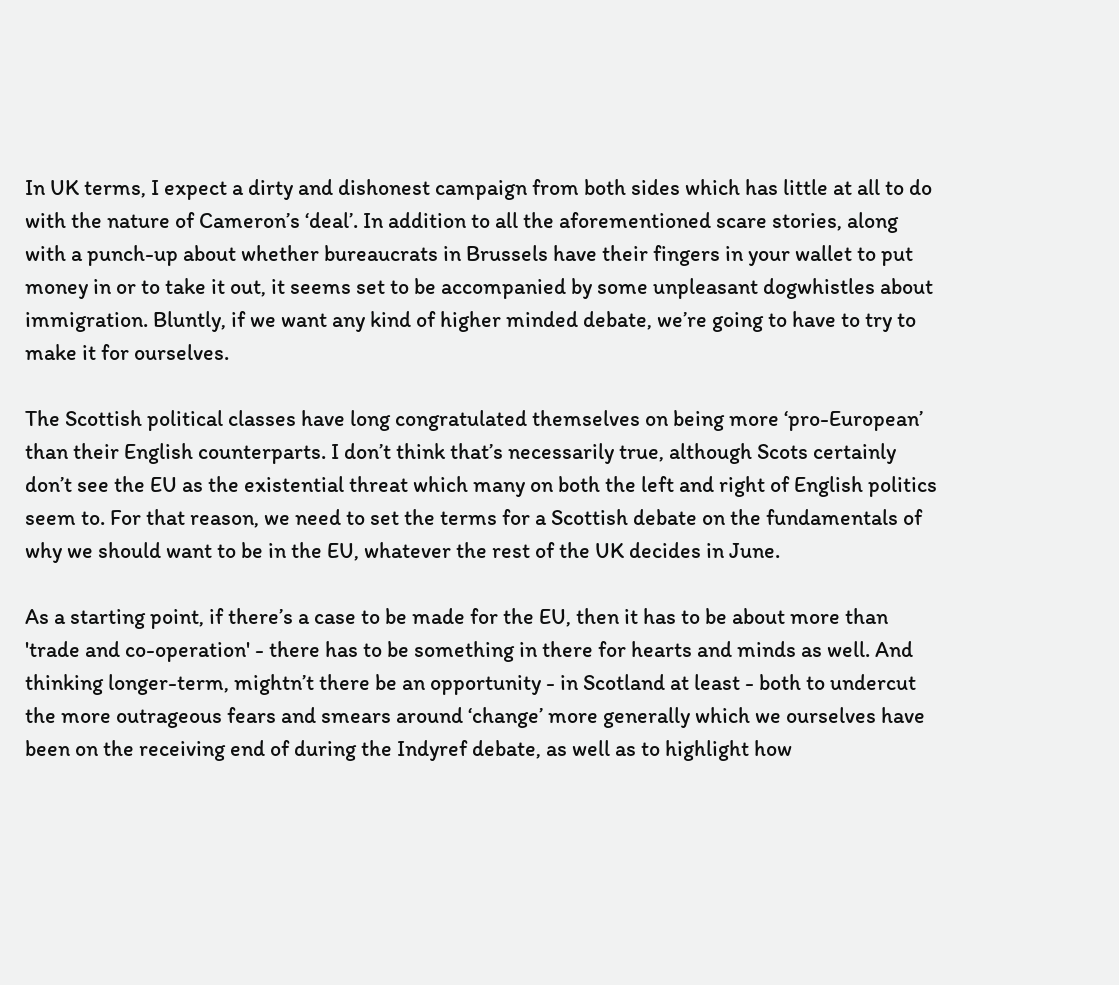In UK terms, I expect a dirty and dishonest campaign from both sides which has little at all to do with the nature of Cameron’s ‘deal’. In addition to all the aforementioned scare stories, along with a punch-up about whether bureaucrats in Brussels have their fingers in your wallet to put money in or to take it out, it seems set to be accompanied by some unpleasant dogwhistles about immigration. Bluntly, if we want any kind of higher minded debate, we’re going to have to try to make it for ourselves.

The Scottish political classes have long congratulated themselves on being more ‘pro-European’ than their English counterparts. I don’t think that’s necessarily true, although Scots certainly don’t see the EU as the existential threat which many on both the left and right of English politics seem to. For that reason, we need to set the terms for a Scottish debate on the fundamentals of why we should want to be in the EU, whatever the rest of the UK decides in June.

As a starting point, if there’s a case to be made for the EU, then it has to be about more than 'trade and co-operation' - there has to be something in there for hearts and minds as well. And thinking longer-term, mightn’t there be an opportunity - in Scotland at least - both to undercut the more outrageous fears and smears around ‘change’ more generally which we ourselves have been on the receiving end of during the Indyref debate, as well as to highlight how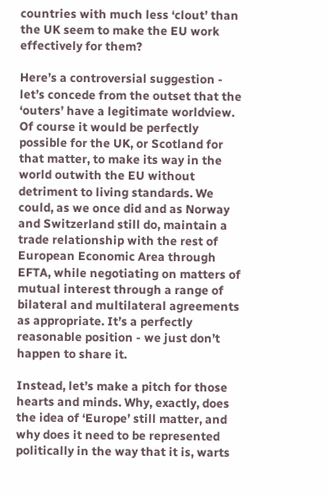countries with much less ‘clout’ than the UK seem to make the EU work effectively for them?

Here’s a controversial suggestion - let’s concede from the outset that the ‘outers’ have a legitimate worldview. Of course it would be perfectly possible for the UK, or Scotland for that matter, to make its way in the world outwith the EU without detriment to living standards. We could, as we once did and as Norway and Switzerland still do, maintain a trade relationship with the rest of European Economic Area through EFTA, while negotiating on matters of mutual interest through a range of bilateral and multilateral agreements as appropriate. It’s a perfectly reasonable position - we just don’t happen to share it.

Instead, let’s make a pitch for those hearts and minds. Why, exactly, does the idea of ‘Europe’ still matter, and why does it need to be represented politically in the way that it is, warts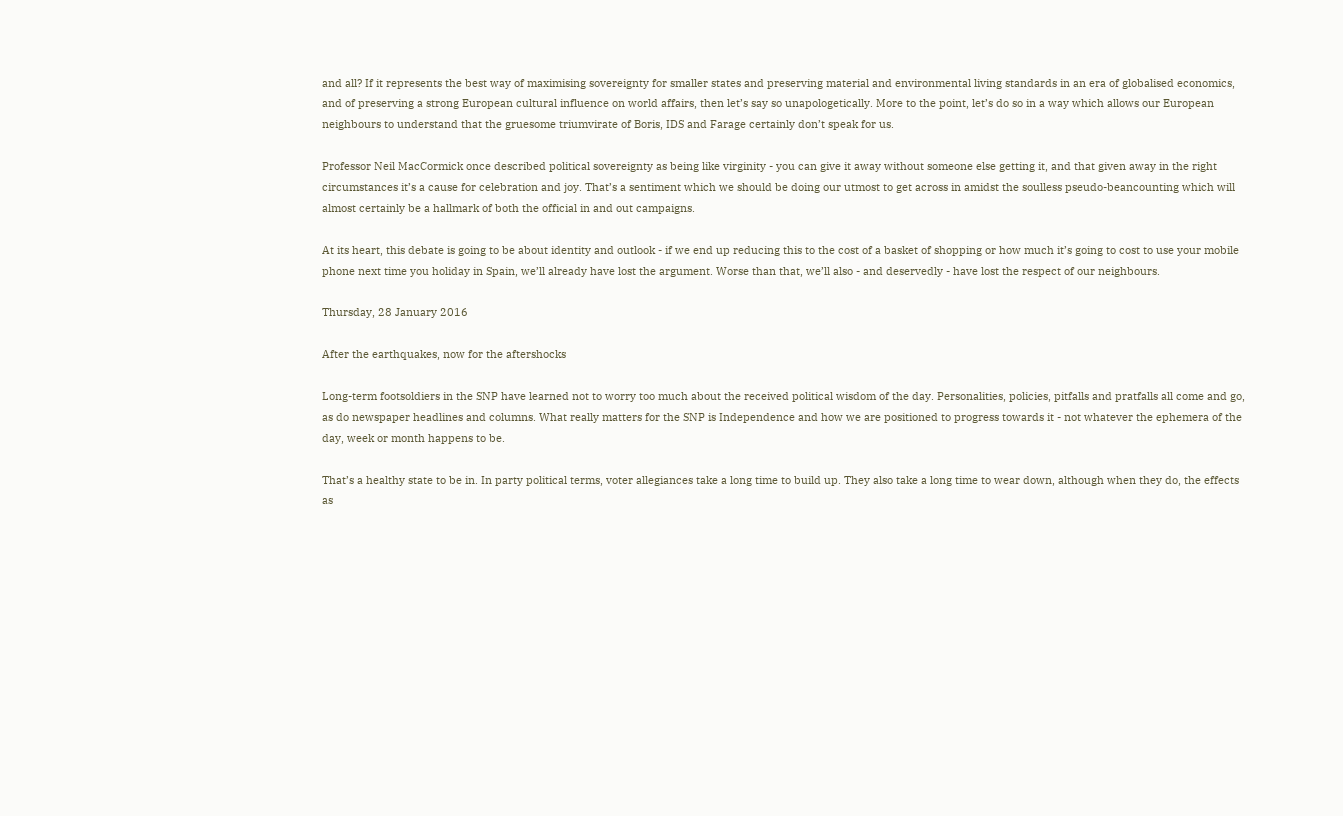and all? If it represents the best way of maximising sovereignty for smaller states and preserving material and environmental living standards in an era of globalised economics, and of preserving a strong European cultural influence on world affairs, then let’s say so unapologetically. More to the point, let’s do so in a way which allows our European neighbours to understand that the gruesome triumvirate of Boris, IDS and Farage certainly don’t speak for us.

Professor Neil MacCormick once described political sovereignty as being like virginity - you can give it away without someone else getting it, and that given away in the right circumstances it’s a cause for celebration and joy. That’s a sentiment which we should be doing our utmost to get across in amidst the soulless pseudo-beancounting which will almost certainly be a hallmark of both the official in and out campaigns.

At its heart, this debate is going to be about identity and outlook - if we end up reducing this to the cost of a basket of shopping or how much it’s going to cost to use your mobile phone next time you holiday in Spain, we’ll already have lost the argument. Worse than that, we’ll also - and deservedly - have lost the respect of our neighbours.

Thursday, 28 January 2016

After the earthquakes, now for the aftershocks

Long-term footsoldiers in the SNP have learned not to worry too much about the received political wisdom of the day. Personalities, policies, pitfalls and pratfalls all come and go, as do newspaper headlines and columns. What really matters for the SNP is Independence and how we are positioned to progress towards it - not whatever the ephemera of the day, week or month happens to be.

That’s a healthy state to be in. In party political terms, voter allegiances take a long time to build up. They also take a long time to wear down, although when they do, the effects as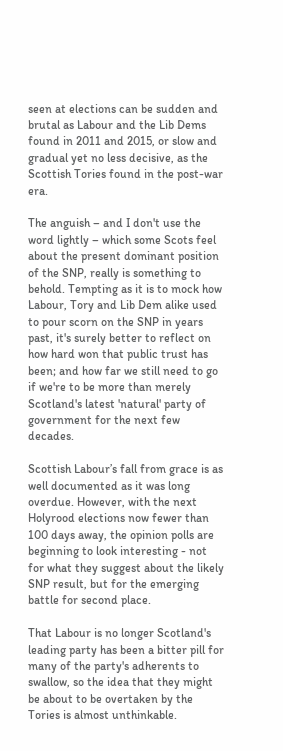seen at elections can be sudden and brutal as Labour and the Lib Dems found in 2011 and 2015, or slow and gradual yet no less decisive, as the Scottish Tories found in the post-war era.

The anguish – and I don't use the word lightly – which some Scots feel about the present dominant position of the SNP, really is something to behold. Tempting as it is to mock how Labour, Tory and Lib Dem alike used to pour scorn on the SNP in years past, it's surely better to reflect on how hard won that public trust has been; and how far we still need to go if we're to be more than merely Scotland's latest 'natural' party of government for the next few decades.

Scottish Labour’s fall from grace is as well documented as it was long overdue. However, with the next Holyrood elections now fewer than 100 days away, the opinion polls are beginning to look interesting - not for what they suggest about the likely SNP result, but for the emerging battle for second place.

That Labour is no longer Scotland's leading party has been a bitter pill for many of the party's adherents to swallow, so the idea that they might be about to be overtaken by the Tories is almost unthinkable.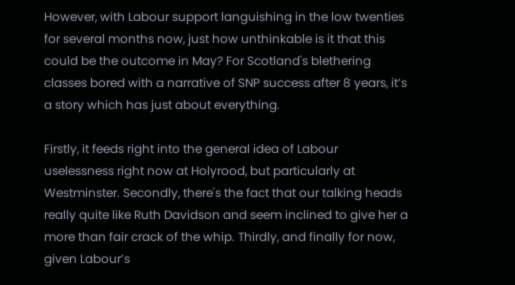However, with Labour support languishing in the low twenties for several months now, just how unthinkable is it that this could be the outcome in May? For Scotland's blethering classes bored with a narrative of SNP success after 8 years, it’s a story which has just about everything.

Firstly, it feeds right into the general idea of Labour uselessness right now at Holyrood, but particularly at Westminster. Secondly, there's the fact that our talking heads really quite like Ruth Davidson and seem inclined to give her a more than fair crack of the whip. Thirdly, and finally for now, given Labour’s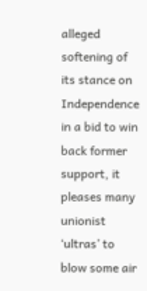alleged softening of its stance on Independence in a bid to win back former support, it pleases many unionist ‘ultras’ to blow some air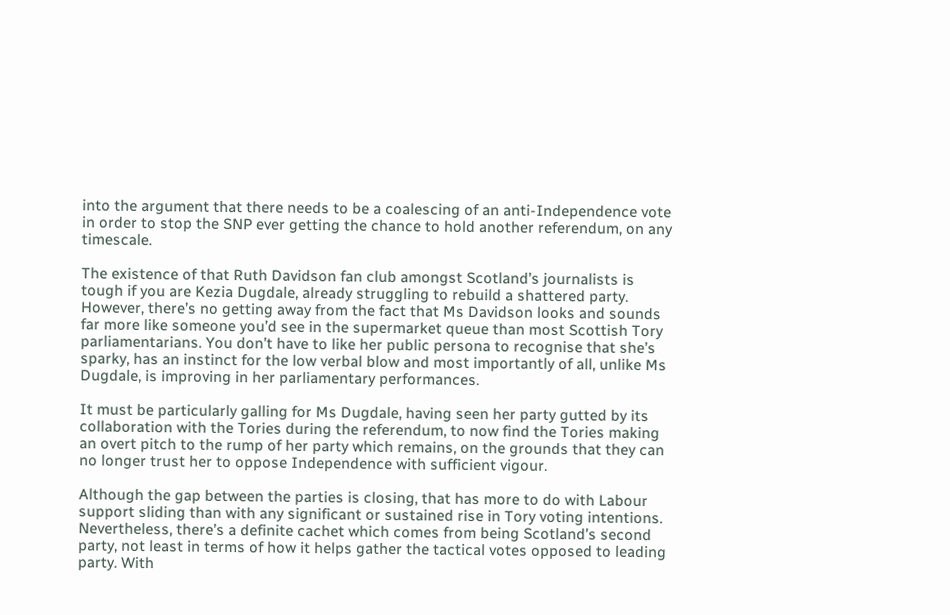into the argument that there needs to be a coalescing of an anti-Independence vote in order to stop the SNP ever getting the chance to hold another referendum, on any timescale.

The existence of that Ruth Davidson fan club amongst Scotland’s journalists is tough if you are Kezia Dugdale, already struggling to rebuild a shattered party. However, there’s no getting away from the fact that Ms Davidson looks and sounds far more like someone you’d see in the supermarket queue than most Scottish Tory parliamentarians. You don’t have to like her public persona to recognise that she’s sparky, has an instinct for the low verbal blow and most importantly of all, unlike Ms Dugdale, is improving in her parliamentary performances.

It must be particularly galling for Ms Dugdale, having seen her party gutted by its collaboration with the Tories during the referendum, to now find the Tories making an overt pitch to the rump of her party which remains, on the grounds that they can no longer trust her to oppose Independence with sufficient vigour.

Although the gap between the parties is closing, that has more to do with Labour support sliding than with any significant or sustained rise in Tory voting intentions. Nevertheless, there’s a definite cachet which comes from being Scotland’s second party, not least in terms of how it helps gather the tactical votes opposed to leading party. With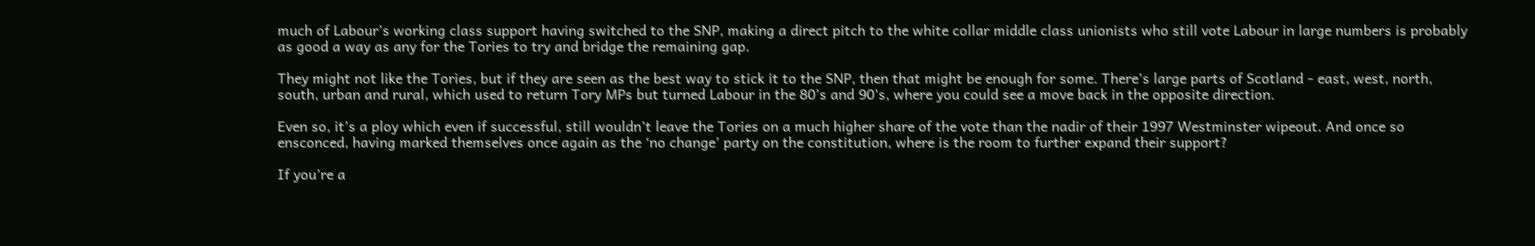much of Labour’s working class support having switched to the SNP, making a direct pitch to the white collar middle class unionists who still vote Labour in large numbers is probably as good a way as any for the Tories to try and bridge the remaining gap.

They might not like the Tories, but if they are seen as the best way to stick it to the SNP, then that might be enough for some. There’s large parts of Scotland - east, west, north, south, urban and rural, which used to return Tory MPs but turned Labour in the 80’s and 90’s, where you could see a move back in the opposite direction.

Even so, it’s a ploy which even if successful, still wouldn’t leave the Tories on a much higher share of the vote than the nadir of their 1997 Westminster wipeout. And once so ensconced, having marked themselves once again as the ‘no change’ party on the constitution, where is the room to further expand their support?

If you’re a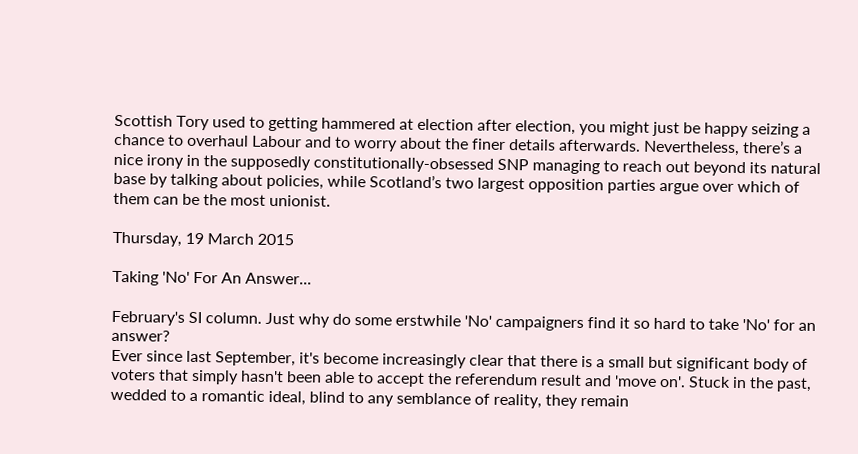Scottish Tory used to getting hammered at election after election, you might just be happy seizing a chance to overhaul Labour and to worry about the finer details afterwards. Nevertheless, there’s a nice irony in the supposedly constitutionally-obsessed SNP managing to reach out beyond its natural base by talking about policies, while Scotland’s two largest opposition parties argue over which of them can be the most unionist.

Thursday, 19 March 2015

Taking 'No' For An Answer...

February's SI column. Just why do some erstwhile 'No' campaigners find it so hard to take 'No' for an answer?
Ever since last September, it's become increasingly clear that there is a small but significant body of voters that simply hasn't been able to accept the referendum result and 'move on'. Stuck in the past, wedded to a romantic ideal, blind to any semblance of reality, they remain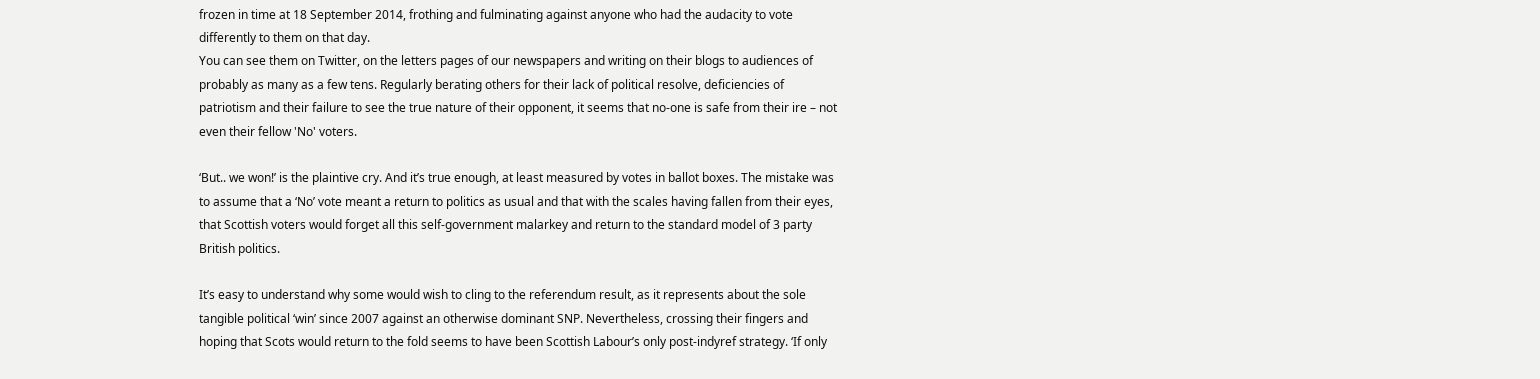frozen in time at 18 September 2014, frothing and fulminating against anyone who had the audacity to vote differently to them on that day.
You can see them on Twitter, on the letters pages of our newspapers and writing on their blogs to audiences of probably as many as a few tens. Regularly berating others for their lack of political resolve, deficiencies of patriotism and their failure to see the true nature of their opponent, it seems that no-one is safe from their ire – not even their fellow 'No' voters.

‘But.. we won!’ is the plaintive cry. And it’s true enough, at least measured by votes in ballot boxes. The mistake was to assume that a ‘No’ vote meant a return to politics as usual and that with the scales having fallen from their eyes, that Scottish voters would forget all this self-government malarkey and return to the standard model of 3 party British politics.

It’s easy to understand why some would wish to cling to the referendum result, as it represents about the sole tangible political ‘win’ since 2007 against an otherwise dominant SNP. Nevertheless, crossing their fingers and hoping that Scots would return to the fold seems to have been Scottish Labour’s only post-indyref strategy. ‘If only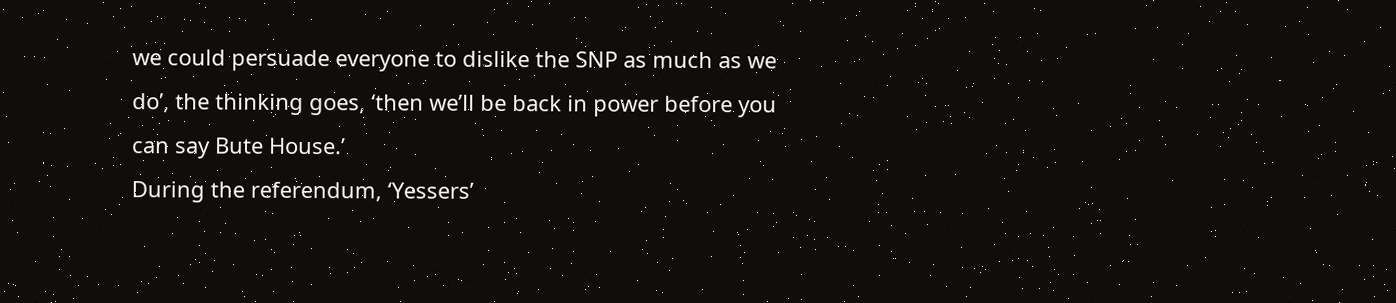we could persuade everyone to dislike the SNP as much as we do’, the thinking goes, ‘then we’ll be back in power before you can say Bute House.’
During the referendum, ‘Yessers’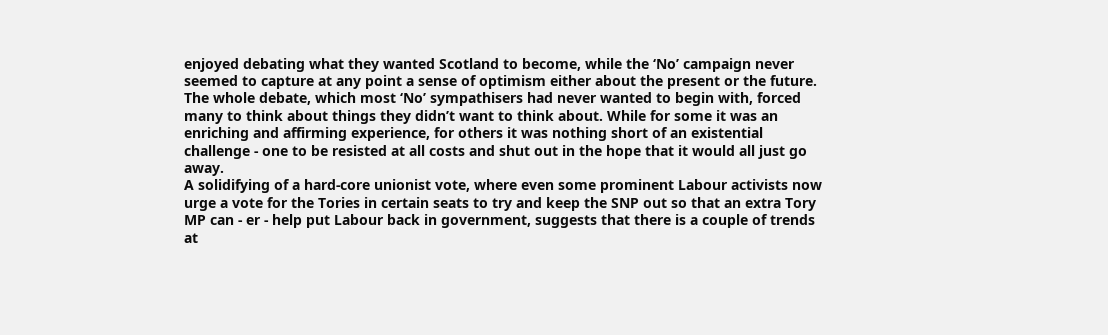enjoyed debating what they wanted Scotland to become, while the ‘No’ campaign never seemed to capture at any point a sense of optimism either about the present or the future. The whole debate, which most ‘No’ sympathisers had never wanted to begin with, forced many to think about things they didn’t want to think about. While for some it was an enriching and affirming experience, for others it was nothing short of an existential challenge - one to be resisted at all costs and shut out in the hope that it would all just go away.
A solidifying of a hard-core unionist vote, where even some prominent Labour activists now urge a vote for the Tories in certain seats to try and keep the SNP out so that an extra Tory MP can - er - help put Labour back in government, suggests that there is a couple of trends at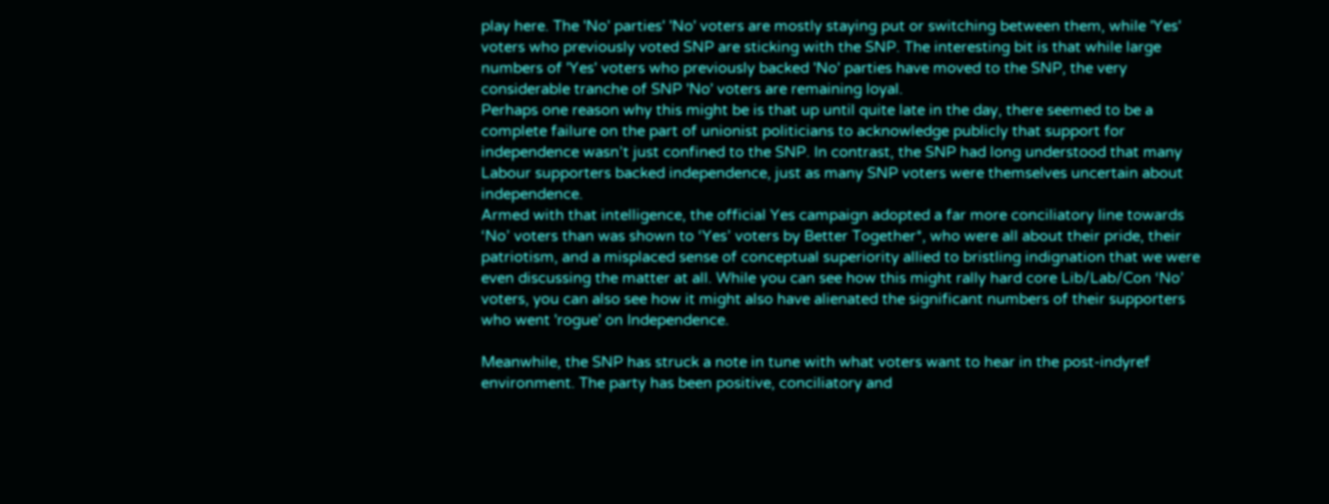play here. The 'No' parties' 'No' voters are mostly staying put or switching between them, while 'Yes' voters who previously voted SNP are sticking with the SNP. The interesting bit is that while large numbers of 'Yes' voters who previously backed 'No' parties have moved to the SNP, the very considerable tranche of SNP 'No' voters are remaining loyal.
Perhaps one reason why this might be is that up until quite late in the day, there seemed to be a complete failure on the part of unionist politicians to acknowledge publicly that support for independence wasn’t just confined to the SNP. In contrast, the SNP had long understood that many Labour supporters backed independence, just as many SNP voters were themselves uncertain about independence.
Armed with that intelligence, the official Yes campaign adopted a far more conciliatory line towards ‘No’ voters than was shown to ‘Yes’ voters by Better Together*, who were all about their pride, their patriotism, and a misplaced sense of conceptual superiority allied to bristling indignation that we were even discussing the matter at all. While you can see how this might rally hard core Lib/Lab/Con ‘No’ voters, you can also see how it might also have alienated the significant numbers of their supporters who went 'rogue' on Independence.

Meanwhile, the SNP has struck a note in tune with what voters want to hear in the post-indyref environment. The party has been positive, conciliatory and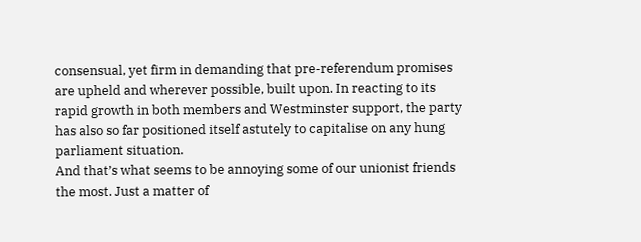consensual, yet firm in demanding that pre-referendum promises are upheld and wherever possible, built upon. In reacting to its rapid growth in both members and Westminster support, the party has also so far positioned itself astutely to capitalise on any hung parliament situation.
And that’s what seems to be annoying some of our unionist friends the most. Just a matter of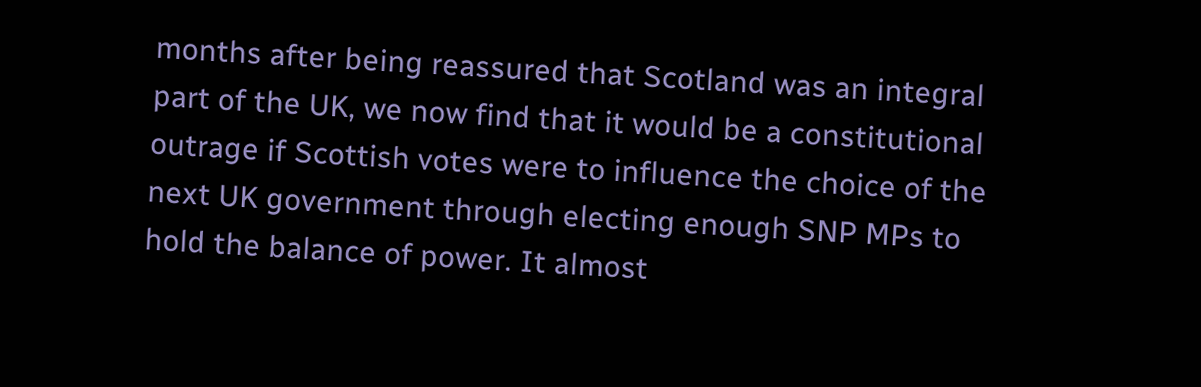months after being reassured that Scotland was an integral part of the UK, we now find that it would be a constitutional outrage if Scottish votes were to influence the choice of the next UK government through electing enough SNP MPs to hold the balance of power. It almost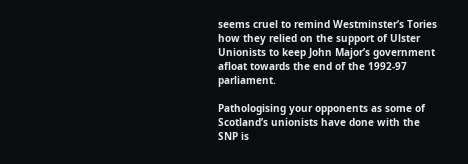seems cruel to remind Westminster’s Tories how they relied on the support of Ulster Unionists to keep John Major’s government afloat towards the end of the 1992-97 parliament.

Pathologising your opponents as some of Scotland’s unionists have done with the SNP is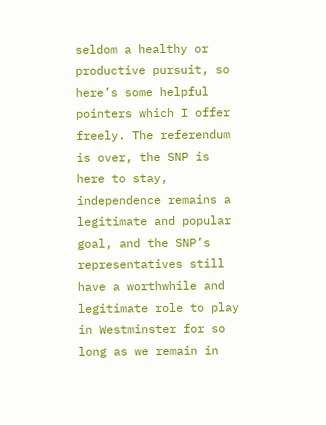seldom a healthy or productive pursuit, so here’s some helpful pointers which I offer freely. The referendum is over, the SNP is here to stay, independence remains a legitimate and popular goal, and the SNP’s representatives still have a worthwhile and legitimate role to play in Westminster for so long as we remain in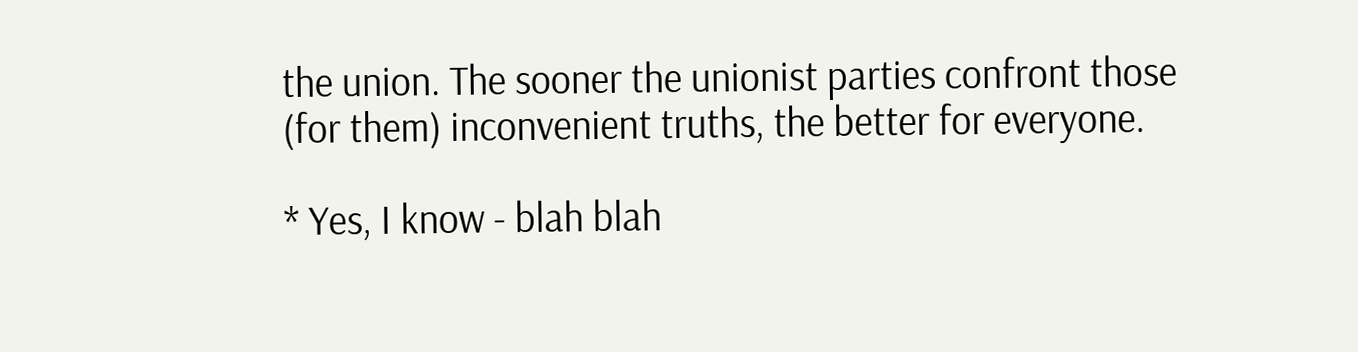the union. The sooner the unionist parties confront those (for them) inconvenient truths, the better for everyone.

* Yes, I know - blah blah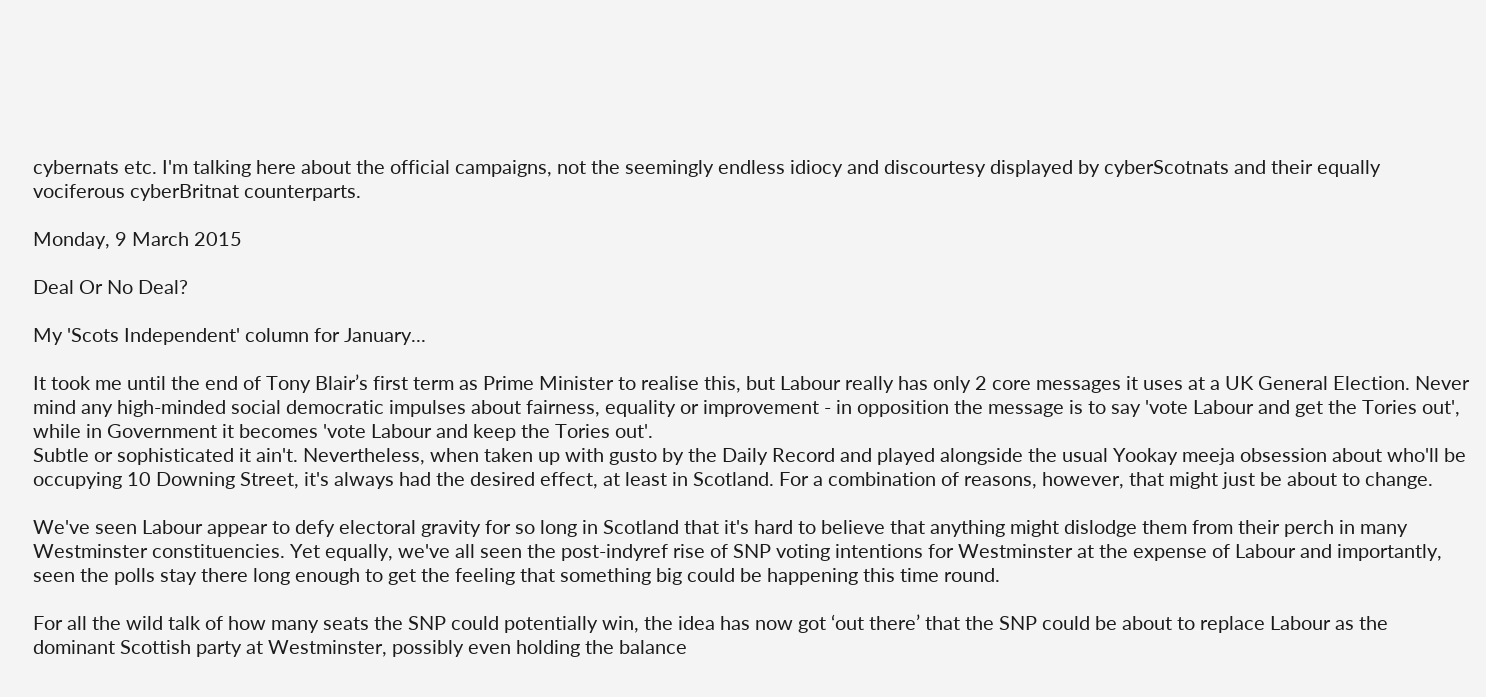cybernats etc. I'm talking here about the official campaigns, not the seemingly endless idiocy and discourtesy displayed by cyberScotnats and their equally vociferous cyberBritnat counterparts.

Monday, 9 March 2015

Deal Or No Deal?

My 'Scots Independent' column for January...

It took me until the end of Tony Blair’s first term as Prime Minister to realise this, but Labour really has only 2 core messages it uses at a UK General Election. Never mind any high-minded social democratic impulses about fairness, equality or improvement - in opposition the message is to say 'vote Labour and get the Tories out', while in Government it becomes 'vote Labour and keep the Tories out'.
Subtle or sophisticated it ain't. Nevertheless, when taken up with gusto by the Daily Record and played alongside the usual Yookay meeja obsession about who'll be occupying 10 Downing Street, it's always had the desired effect, at least in Scotland. For a combination of reasons, however, that might just be about to change.

We've seen Labour appear to defy electoral gravity for so long in Scotland that it's hard to believe that anything might dislodge them from their perch in many Westminster constituencies. Yet equally, we've all seen the post-indyref rise of SNP voting intentions for Westminster at the expense of Labour and importantly, seen the polls stay there long enough to get the feeling that something big could be happening this time round.

For all the wild talk of how many seats the SNP could potentially win, the idea has now got ‘out there’ that the SNP could be about to replace Labour as the dominant Scottish party at Westminster, possibly even holding the balance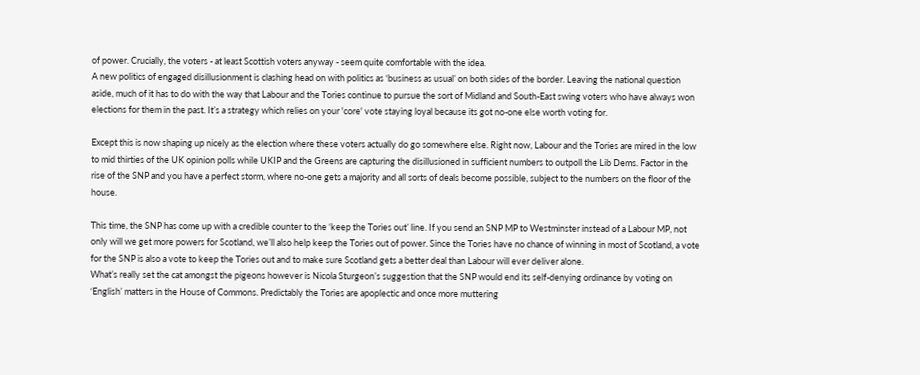of power. Crucially, the voters - at least Scottish voters anyway - seem quite comfortable with the idea.
A new politics of engaged disillusionment is clashing head on with politics as ‘business as usual’ on both sides of the border. Leaving the national question aside, much of it has to do with the way that Labour and the Tories continue to pursue the sort of Midland and South-East swing voters who have always won elections for them in the past. It’s a strategy which relies on your 'core' vote staying loyal because its got no-one else worth voting for.

Except this is now shaping up nicely as the election where these voters actually do go somewhere else. Right now, Labour and the Tories are mired in the low to mid thirties of the UK opinion polls while UKIP and the Greens are capturing the disillusioned in sufficient numbers to outpoll the Lib Dems. Factor in the rise of the SNP and you have a perfect storm, where no-one gets a majority and all sorts of deals become possible, subject to the numbers on the floor of the house.

This time, the SNP has come up with a credible counter to the ‘keep the Tories out’ line. If you send an SNP MP to Westminster instead of a Labour MP, not only will we get more powers for Scotland, we’ll also help keep the Tories out of power. Since the Tories have no chance of winning in most of Scotland, a vote for the SNP is also a vote to keep the Tories out and to make sure Scotland gets a better deal than Labour will ever deliver alone.
What’s really set the cat amongst the pigeons however is Nicola Sturgeon’s suggestion that the SNP would end its self-denying ordinance by voting on ‘English’ matters in the House of Commons. Predictably the Tories are apoplectic and once more muttering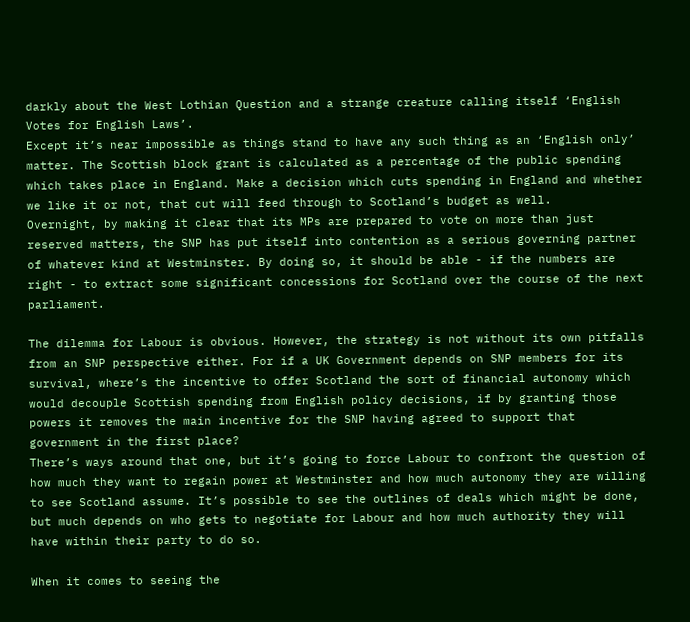darkly about the West Lothian Question and a strange creature calling itself ‘English Votes for English Laws’.
Except it’s near impossible as things stand to have any such thing as an ‘English only’ matter. The Scottish block grant is calculated as a percentage of the public spending which takes place in England. Make a decision which cuts spending in England and whether we like it or not, that cut will feed through to Scotland’s budget as well.
Overnight, by making it clear that its MPs are prepared to vote on more than just reserved matters, the SNP has put itself into contention as a serious governing partner of whatever kind at Westminster. By doing so, it should be able - if the numbers are right - to extract some significant concessions for Scotland over the course of the next parliament.

The dilemma for Labour is obvious. However, the strategy is not without its own pitfalls from an SNP perspective either. For if a UK Government depends on SNP members for its survival, where’s the incentive to offer Scotland the sort of financial autonomy which would decouple Scottish spending from English policy decisions, if by granting those powers it removes the main incentive for the SNP having agreed to support that government in the first place?
There’s ways around that one, but it’s going to force Labour to confront the question of how much they want to regain power at Westminster and how much autonomy they are willing to see Scotland assume. It’s possible to see the outlines of deals which might be done, but much depends on who gets to negotiate for Labour and how much authority they will have within their party to do so.

When it comes to seeing the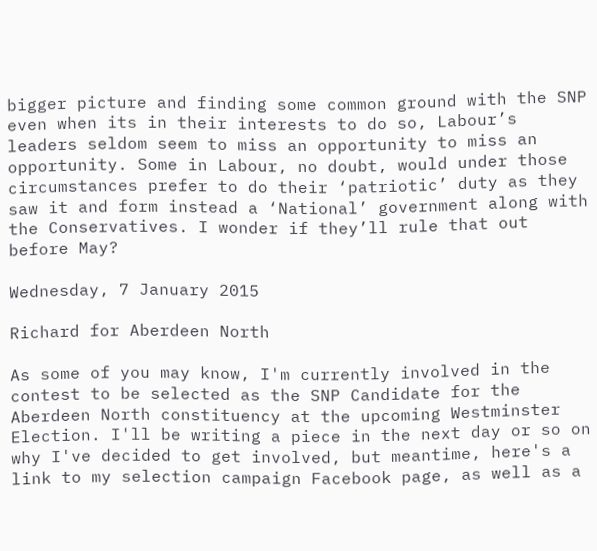bigger picture and finding some common ground with the SNP even when its in their interests to do so, Labour’s leaders seldom seem to miss an opportunity to miss an opportunity. Some in Labour, no doubt, would under those circumstances prefer to do their ‘patriotic’ duty as they saw it and form instead a ‘National’ government along with the Conservatives. I wonder if they’ll rule that out before May?

Wednesday, 7 January 2015

Richard for Aberdeen North

As some of you may know, I'm currently involved in the contest to be selected as the SNP Candidate for the Aberdeen North constituency at the upcoming Westminster Election. I'll be writing a piece in the next day or so on why I've decided to get involved, but meantime, here's a link to my selection campaign Facebook page, as well as a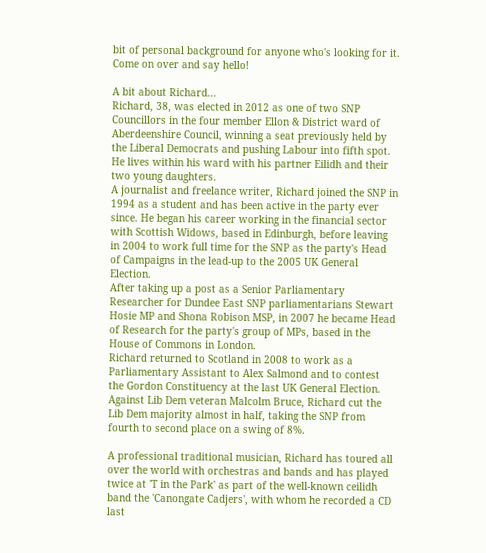bit of personal background for anyone who's looking for it. Come on over and say hello!

A bit about Richard...
Richard, 38, was elected in 2012 as one of two SNP Councillors in the four member Ellon & District ward of Aberdeenshire Council, winning a seat previously held by the Liberal Democrats and pushing Labour into fifth spot. He lives within his ward with his partner Eilidh and their two young daughters.
A journalist and freelance writer, Richard joined the SNP in 1994 as a student and has been active in the party ever since. He began his career working in the financial sector with Scottish Widows, based in Edinburgh, before leaving in 2004 to work full time for the SNP as the party's Head of Campaigns in the lead-up to the 2005 UK General Election.
After taking up a post as a Senior Parliamentary Researcher for Dundee East SNP parliamentarians Stewart Hosie MP and Shona Robison MSP, in 2007 he became Head of Research for the party's group of MPs, based in the House of Commons in London.
Richard returned to Scotland in 2008 to work as a Parliamentary Assistant to Alex Salmond and to contest the Gordon Constituency at the last UK General Election. Against Lib Dem veteran Malcolm Bruce, Richard cut the Lib Dem majority almost in half, taking the SNP from fourth to second place on a swing of 8%.

A professional traditional musician, Richard has toured all over the world with orchestras and bands and has played twice at 'T in the Park' as part of the well-known ceilidh band the 'Canongate Cadjers', with whom he recorded a CD last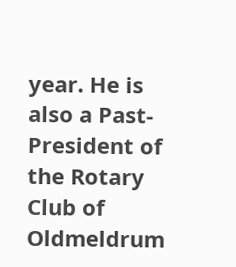year. He is also a Past-President of the Rotary Club of Oldmeldrum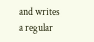and writes a regular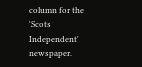column for the 'Scots Independent' newspaper.